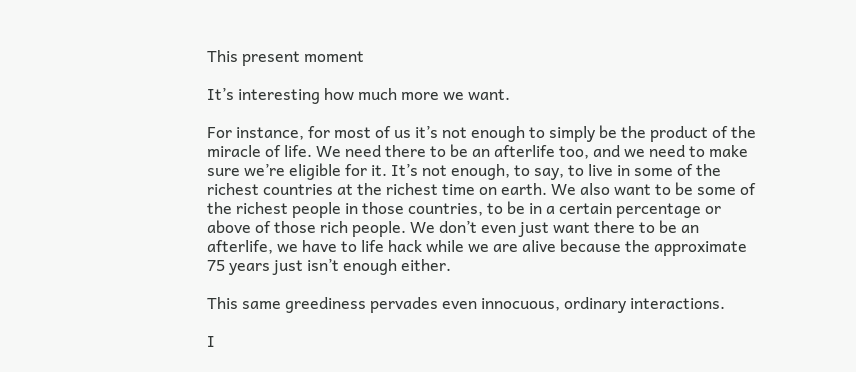This present moment

It’s interesting how much more we want.

For instance, for most of us it’s not enough to simply be the product of the miracle of life. We need there to be an afterlife too, and we need to make sure we’re eligible for it. It’s not enough, to say, to live in some of the richest countries at the richest time on earth. We also want to be some of the richest people in those countries, to be in a certain percentage or above of those rich people. We don’t even just want there to be an afterlife, we have to life hack while we are alive because the approximate 75 years just isn’t enough either.

This same greediness pervades even innocuous, ordinary interactions.

I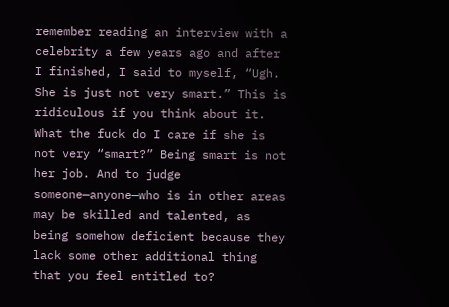remember reading an interview with a celebrity a few years ago and after I finished, I said to myself, “Ugh. She is just not very smart.” This is ridiculous if you think about it. What the fuck do I care if she is not very “smart?” Being smart is not her job. And to judge someone—anyone—who is in other areas may be skilled and talented, as being somehow deficient because they lack some other additional thing that you feel entitled to?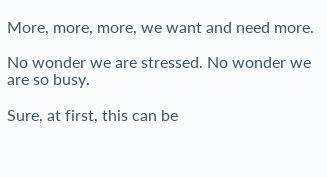More, more, more, we want and need more.

No wonder we are stressed. No wonder we are so busy.

Sure, at first, this can be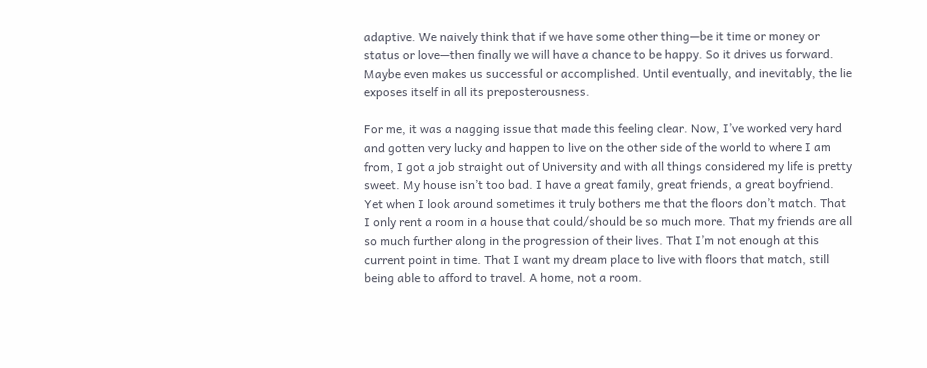adaptive. We naively think that if we have some other thing—be it time or money or status or love—then finally we will have a chance to be happy. So it drives us forward. Maybe even makes us successful or accomplished. Until eventually, and inevitably, the lie exposes itself in all its preposterousness.

For me, it was a nagging issue that made this feeling clear. Now, I’ve worked very hard and gotten very lucky and happen to live on the other side of the world to where I am from, I got a job straight out of University and with all things considered my life is pretty sweet. My house isn’t too bad. I have a great family, great friends, a great boyfriend. Yet when I look around sometimes it truly bothers me that the floors don’t match. That I only rent a room in a house that could/should be so much more. That my friends are all so much further along in the progression of their lives. That I’m not enough at this current point in time. That I want my dream place to live with floors that match, still being able to afford to travel. A home, not a room.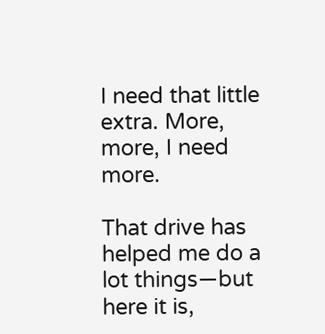I need that little extra. More, more, I need more.

That drive has helped me do a lot things—but here it is,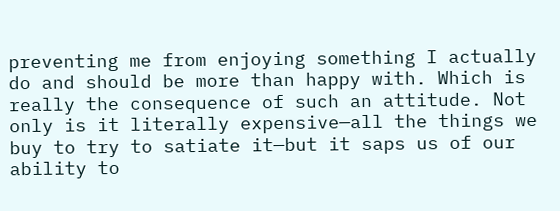preventing me from enjoying something I actually do and should be more than happy with. Which is really the consequence of such an attitude. Not only is it literally expensive—all the things we buy to try to satiate it—but it saps us of our ability to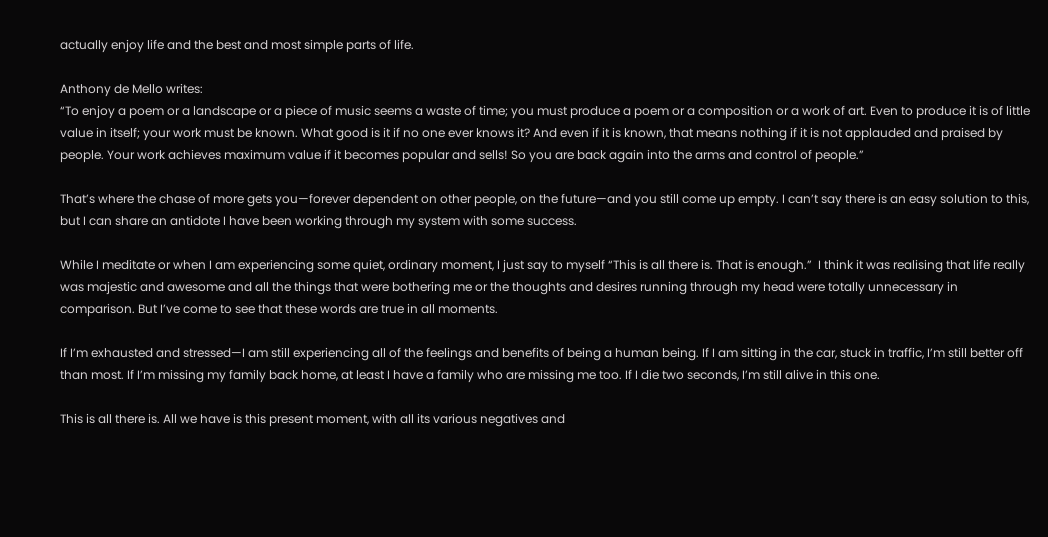actually enjoy life and the best and most simple parts of life.

Anthony de Mello writes:
“To enjoy a poem or a landscape or a piece of music seems a waste of time; you must produce a poem or a composition or a work of art. Even to produce it is of little value in itself; your work must be known. What good is it if no one ever knows it? And even if it is known, that means nothing if it is not applauded and praised by people. Your work achieves maximum value if it becomes popular and sells! So you are back again into the arms and control of people.”

That’s where the chase of more gets you—forever dependent on other people, on the future—and you still come up empty. I can’t say there is an easy solution to this, but I can share an antidote I have been working through my system with some success.

While I meditate or when I am experiencing some quiet, ordinary moment, I just say to myself “This is all there is. That is enough.”  I think it was realising that life really was majestic and awesome and all the things that were bothering me or the thoughts and desires running through my head were totally unnecessary in comparison. But I’ve come to see that these words are true in all moments.

If I’m exhausted and stressed—I am still experiencing all of the feelings and benefits of being a human being. If I am sitting in the car, stuck in traffic, I’m still better off than most. If I’m missing my family back home, at least I have a family who are missing me too. If I die two seconds, I’m still alive in this one.

This is all there is. All we have is this present moment, with all its various negatives and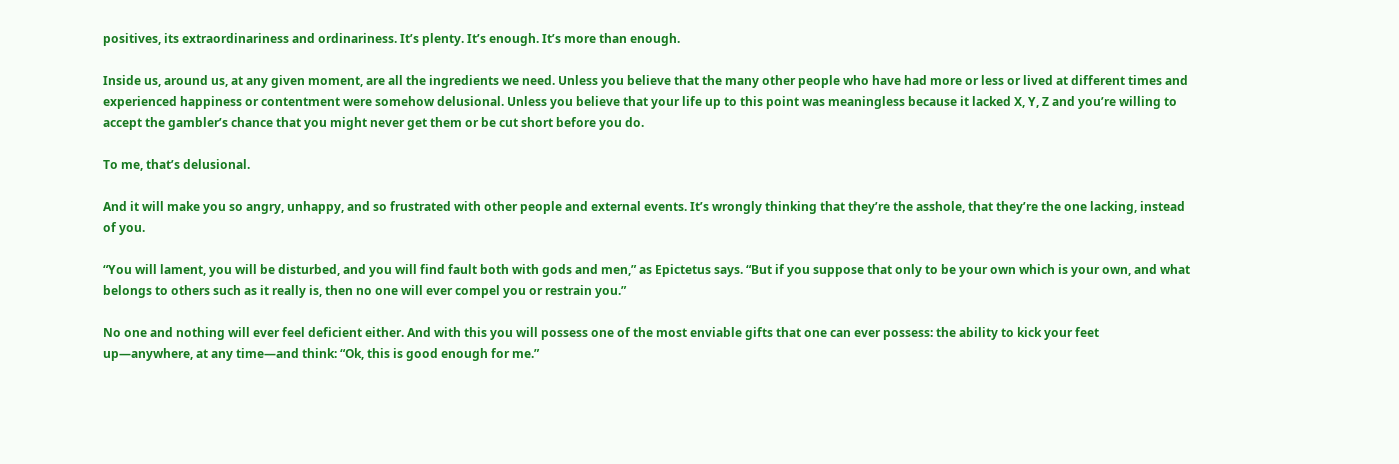positives, its extraordinariness and ordinariness. It’s plenty. It’s enough. It’s more than enough.

Inside us, around us, at any given moment, are all the ingredients we need. Unless you believe that the many other people who have had more or less or lived at different times and experienced happiness or contentment were somehow delusional. Unless you believe that your life up to this point was meaningless because it lacked X, Y, Z and you’re willing to accept the gambler’s chance that you might never get them or be cut short before you do.

To me, that’s delusional.

And it will make you so angry, unhappy, and so frustrated with other people and external events. It’s wrongly thinking that they’re the asshole, that they’re the one lacking, instead of you.

“You will lament, you will be disturbed, and you will find fault both with gods and men,” as Epictetus says. “But if you suppose that only to be your own which is your own, and what belongs to others such as it really is, then no one will ever compel you or restrain you.”

No one and nothing will ever feel deficient either. And with this you will possess one of the most enviable gifts that one can ever possess: the ability to kick your feet up—anywhere, at any time—and think: “Ok, this is good enough for me.”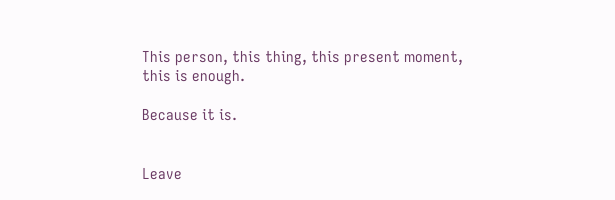This person, this thing, this present moment, this is enough.

Because it is.


Leave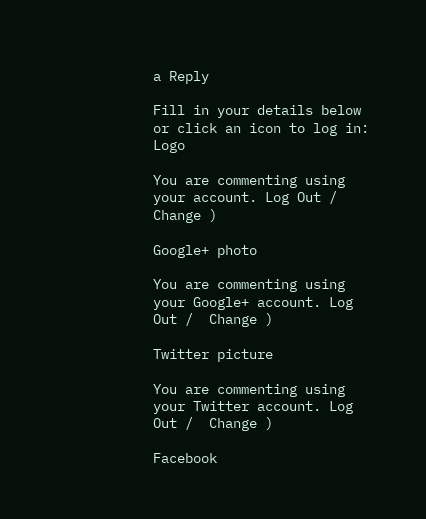a Reply

Fill in your details below or click an icon to log in: Logo

You are commenting using your account. Log Out /  Change )

Google+ photo

You are commenting using your Google+ account. Log Out /  Change )

Twitter picture

You are commenting using your Twitter account. Log Out /  Change )

Facebook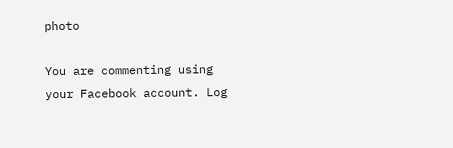photo

You are commenting using your Facebook account. Log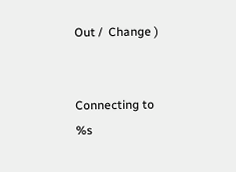Out /  Change )


Connecting to %s